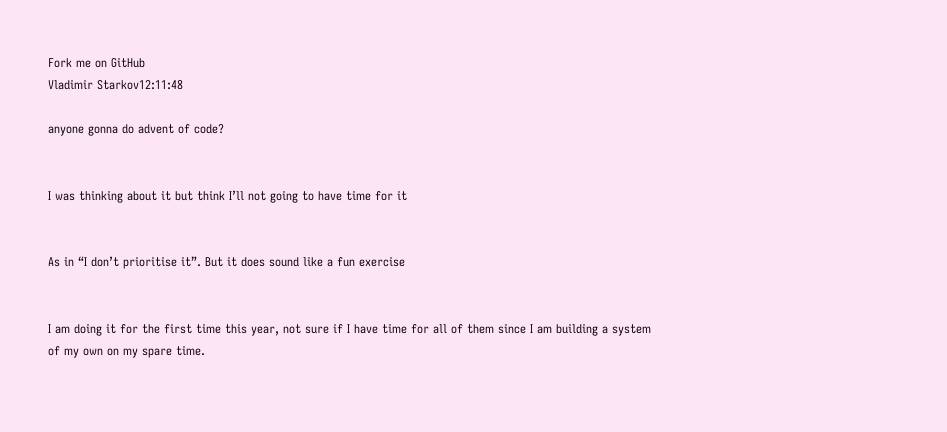Fork me on GitHub
Vladimir Starkov12:11:48

anyone gonna do advent of code?


I was thinking about it but think I’ll not going to have time for it


As in “I don’t prioritise it”. But it does sound like a fun exercise


I am doing it for the first time this year, not sure if I have time for all of them since I am building a system of my own on my spare time.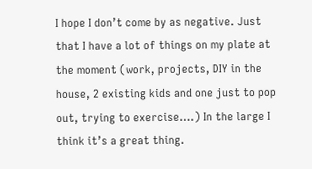I hope I don’t come by as negative. Just that I have a lot of things on my plate at the moment (work, projects, DIY in the house, 2 existing kids and one just to pop out, trying to exercise….) In the large I think it’s a great thing.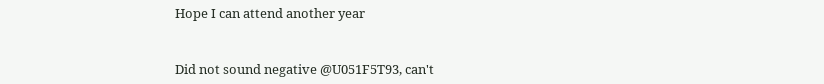Hope I can attend another year


Did not sound negative @U051F5T93, can't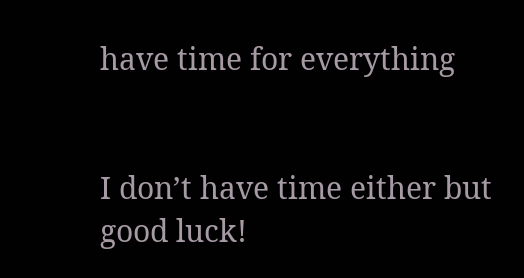have time for everything


I don’t have time either but good luck!